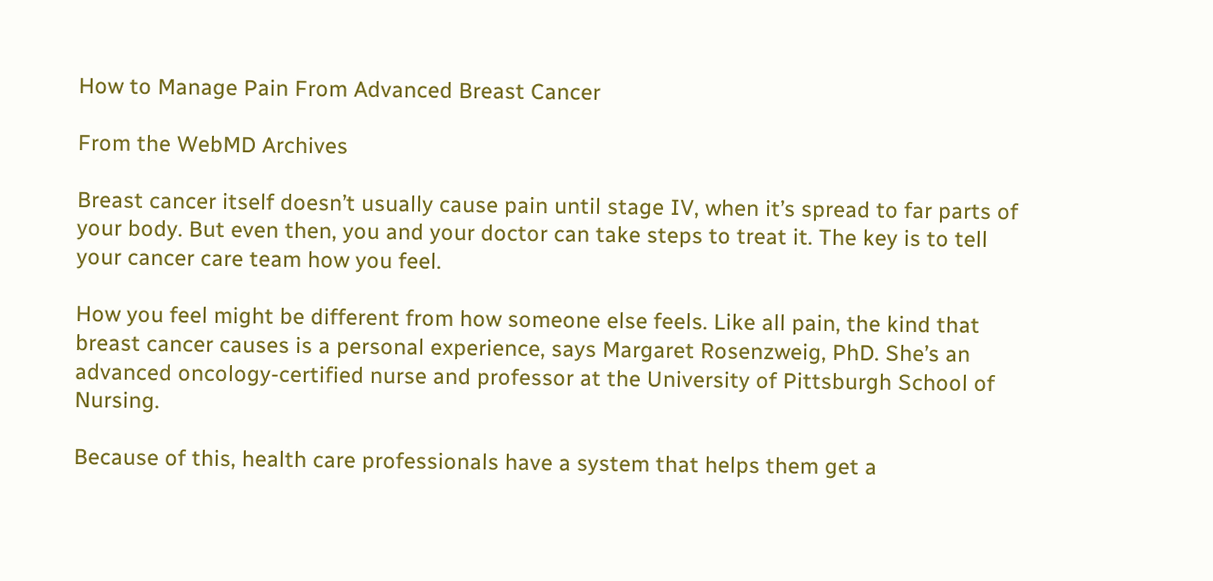How to Manage Pain From Advanced Breast Cancer

From the WebMD Archives

Breast cancer itself doesn’t usually cause pain until stage IV, when it’s spread to far parts of your body. But even then, you and your doctor can take steps to treat it. The key is to tell your cancer care team how you feel.

How you feel might be different from how someone else feels. Like all pain, the kind that breast cancer causes is a personal experience, says Margaret Rosenzweig, PhD. She’s an advanced oncology-certified nurse and professor at the University of Pittsburgh School of Nursing.

Because of this, health care professionals have a system that helps them get a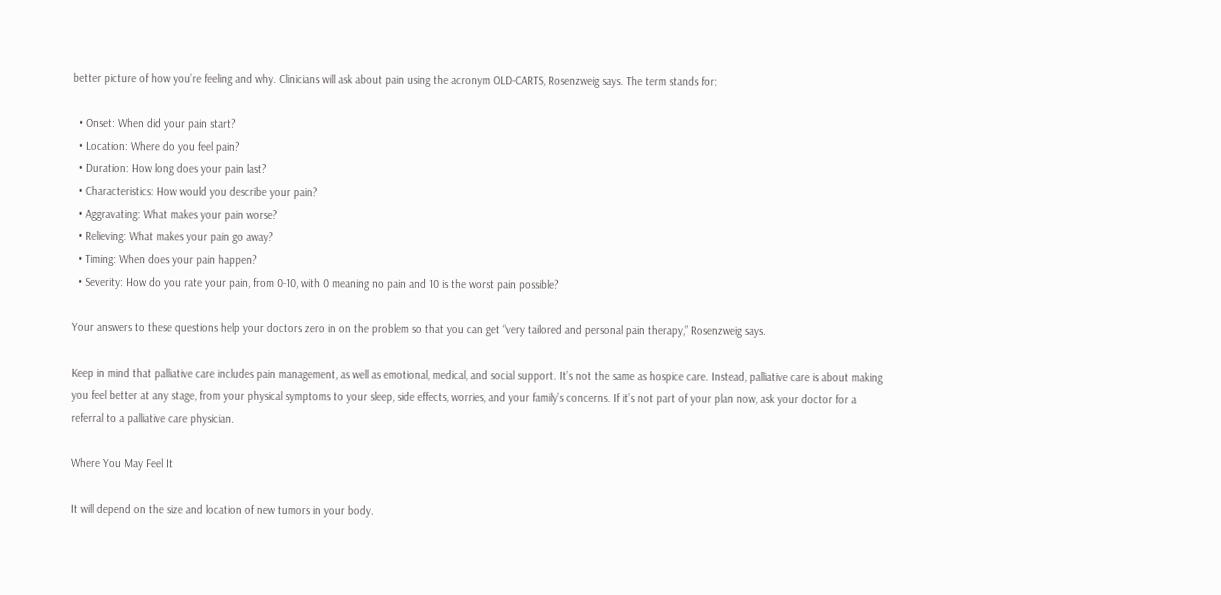better picture of how you’re feeling and why. Clinicians will ask about pain using the acronym OLD-CARTS, Rosenzweig says. The term stands for:

  • Onset: When did your pain start?
  • Location: Where do you feel pain?
  • Duration: How long does your pain last?
  • Characteristics: How would you describe your pain?
  • Aggravating: What makes your pain worse?
  • Relieving: What makes your pain go away?
  • Timing: When does your pain happen?
  • Severity: How do you rate your pain, from 0-10, with 0 meaning no pain and 10 is the worst pain possible?

Your answers to these questions help your doctors zero in on the problem so that you can get “very tailored and personal pain therapy,” Rosenzweig says.

Keep in mind that palliative care includes pain management, as well as emotional, medical, and social support. It’s not the same as hospice care. Instead, palliative care is about making you feel better at any stage, from your physical symptoms to your sleep, side effects, worries, and your family’s concerns. If it’s not part of your plan now, ask your doctor for a referral to a palliative care physician.

Where You May Feel It

It will depend on the size and location of new tumors in your body.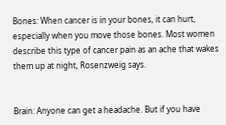Bones: When cancer is in your bones, it can hurt, especially when you move those bones. Most women describe this type of cancer pain as an ache that wakes them up at night, Rosenzweig says.


Brain: Anyone can get a headache. But if you have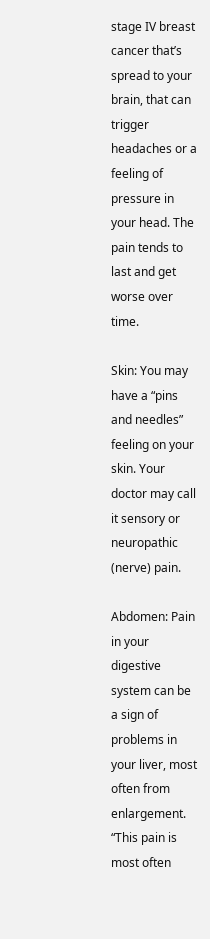stage IV breast cancer that’s spread to your brain, that can trigger headaches or a feeling of pressure in your head. The pain tends to last and get worse over time.

Skin: You may have a “pins and needles” feeling on your skin. Your doctor may call it sensory or neuropathic (nerve) pain.

Abdomen: Pain in your digestive system can be a sign of problems in your liver, most often from enlargement. “This pain is most often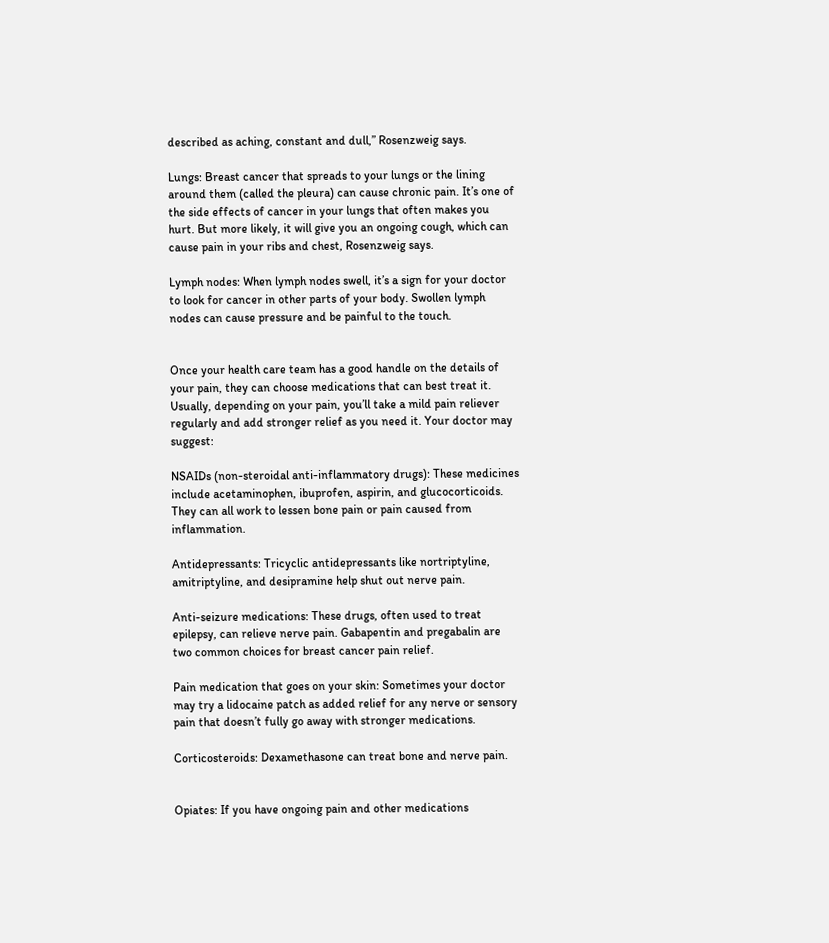described as aching, constant and dull,” Rosenzweig says.

Lungs: Breast cancer that spreads to your lungs or the lining around them (called the pleura) can cause chronic pain. It’s one of the side effects of cancer in your lungs that often makes you hurt. But more likely, it will give you an ongoing cough, which can cause pain in your ribs and chest, Rosenzweig says.

Lymph nodes: When lymph nodes swell, it’s a sign for your doctor to look for cancer in other parts of your body. Swollen lymph nodes can cause pressure and be painful to the touch.


Once your health care team has a good handle on the details of your pain, they can choose medications that can best treat it. Usually, depending on your pain, you’ll take a mild pain reliever regularly and add stronger relief as you need it. Your doctor may suggest:

NSAIDs (non-steroidal anti-inflammatory drugs): These medicines include acetaminophen, ibuprofen, aspirin, and glucocorticoids. They can all work to lessen bone pain or pain caused from inflammation.

Antidepressants: Tricyclic antidepressants like nortriptyline, amitriptyline, and desipramine help shut out nerve pain.

Anti-seizure medications: These drugs, often used to treat epilepsy, can relieve nerve pain. Gabapentin and pregabalin are two common choices for breast cancer pain relief.

Pain medication that goes on your skin: Sometimes your doctor may try a lidocaine patch as added relief for any nerve or sensory pain that doesn’t fully go away with stronger medications.

Corticosteroids: Dexamethasone can treat bone and nerve pain.


Opiates: If you have ongoing pain and other medications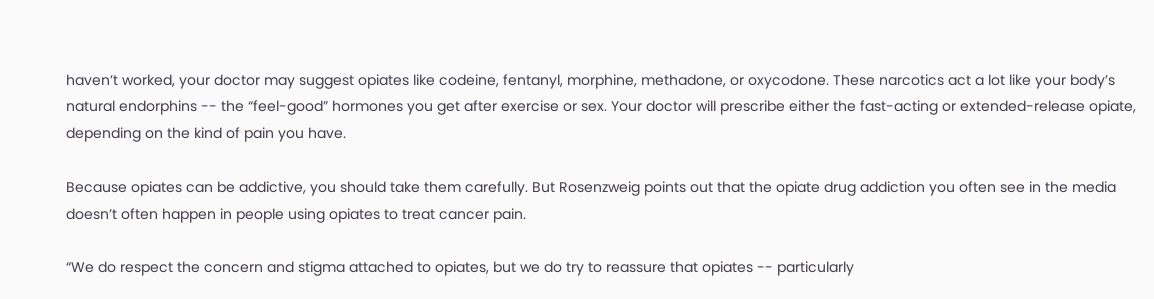haven’t worked, your doctor may suggest opiates like codeine, fentanyl, morphine, methadone, or oxycodone. These narcotics act a lot like your body’s natural endorphins -- the “feel-good” hormones you get after exercise or sex. Your doctor will prescribe either the fast-acting or extended-release opiate, depending on the kind of pain you have.

Because opiates can be addictive, you should take them carefully. But Rosenzweig points out that the opiate drug addiction you often see in the media doesn’t often happen in people using opiates to treat cancer pain.

“We do respect the concern and stigma attached to opiates, but we do try to reassure that opiates -- particularly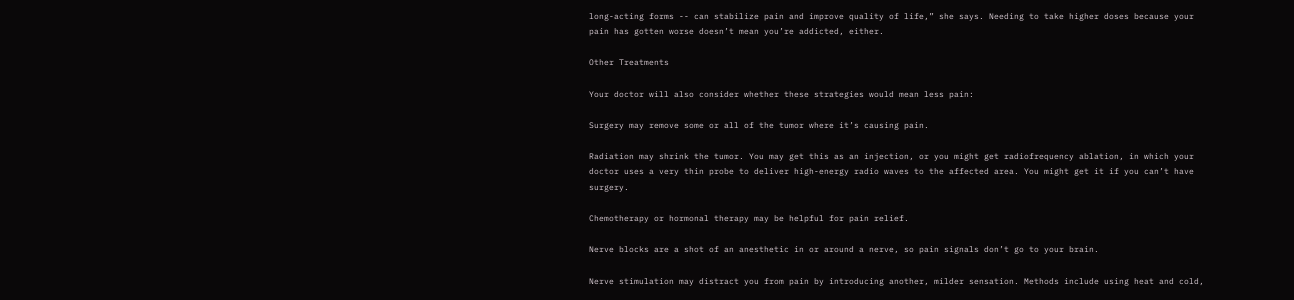long-acting forms -- can stabilize pain and improve quality of life,” she says. Needing to take higher doses because your pain has gotten worse doesn’t mean you’re addicted, either.

Other Treatments

Your doctor will also consider whether these strategies would mean less pain:

Surgery may remove some or all of the tumor where it’s causing pain.

Radiation may shrink the tumor. You may get this as an injection, or you might get radiofrequency ablation, in which your doctor uses a very thin probe to deliver high-energy radio waves to the affected area. You might get it if you can’t have surgery.

Chemotherapy or hormonal therapy may be helpful for pain relief.

Nerve blocks are a shot of an anesthetic in or around a nerve, so pain signals don’t go to your brain.

Nerve stimulation may distract you from pain by introducing another, milder sensation. Methods include using heat and cold,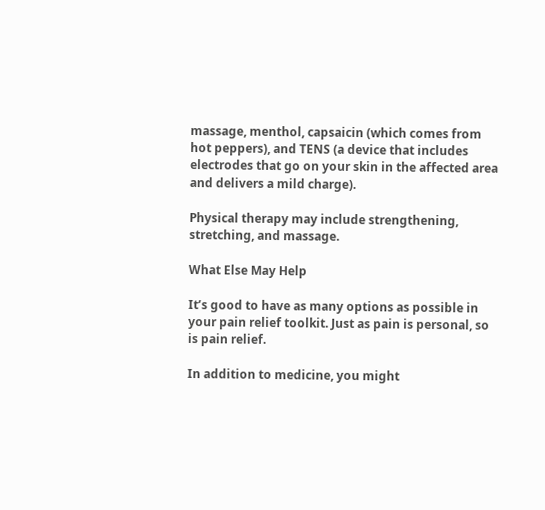massage, menthol, capsaicin (which comes from hot peppers), and TENS (a device that includes electrodes that go on your skin in the affected area and delivers a mild charge).

Physical therapy may include strengthening, stretching, and massage.

What Else May Help

It’s good to have as many options as possible in your pain relief toolkit. Just as pain is personal, so is pain relief.

In addition to medicine, you might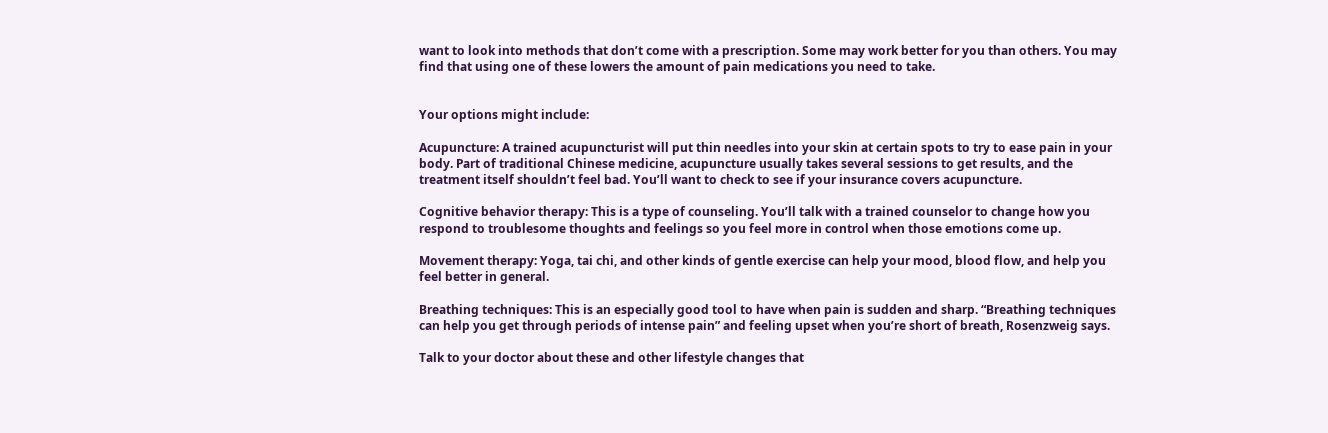want to look into methods that don’t come with a prescription. Some may work better for you than others. You may find that using one of these lowers the amount of pain medications you need to take.


Your options might include:

Acupuncture: A trained acupuncturist will put thin needles into your skin at certain spots to try to ease pain in your body. Part of traditional Chinese medicine, acupuncture usually takes several sessions to get results, and the treatment itself shouldn’t feel bad. You’ll want to check to see if your insurance covers acupuncture.

Cognitive behavior therapy: This is a type of counseling. You’ll talk with a trained counselor to change how you respond to troublesome thoughts and feelings so you feel more in control when those emotions come up.

Movement therapy: Yoga, tai chi, and other kinds of gentle exercise can help your mood, blood flow, and help you feel better in general.

Breathing techniques: This is an especially good tool to have when pain is sudden and sharp. “Breathing techniques can help you get through periods of intense pain” and feeling upset when you’re short of breath, Rosenzweig says.

Talk to your doctor about these and other lifestyle changes that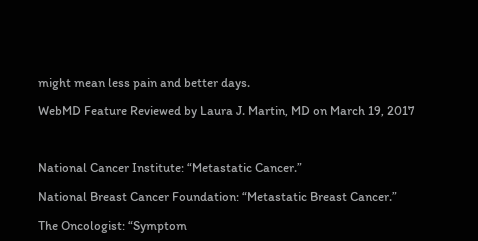might mean less pain and better days.

WebMD Feature Reviewed by Laura J. Martin, MD on March 19, 2017



National Cancer Institute: “Metastatic Cancer.”

National Breast Cancer Foundation: “Metastatic Breast Cancer.”

The Oncologist: “Symptom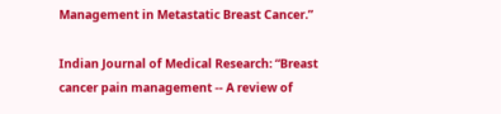Management in Metastatic Breast Cancer.”

Indian Journal of Medical Research: “Breast cancer pain management -- A review of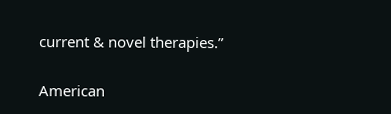current & novel therapies.”

American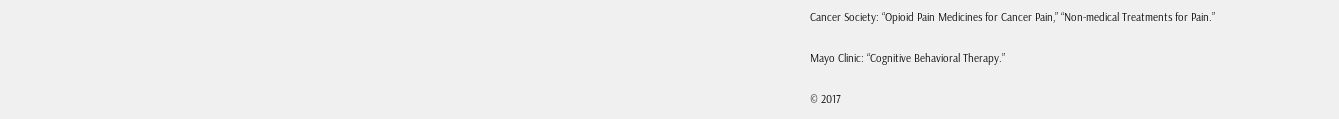Cancer Society: “Opioid Pain Medicines for Cancer Pain,” “Non-medical Treatments for Pain.”

Mayo Clinic: “Cognitive Behavioral Therapy.”

© 2017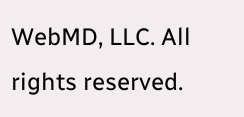WebMD, LLC. All rights reserved.